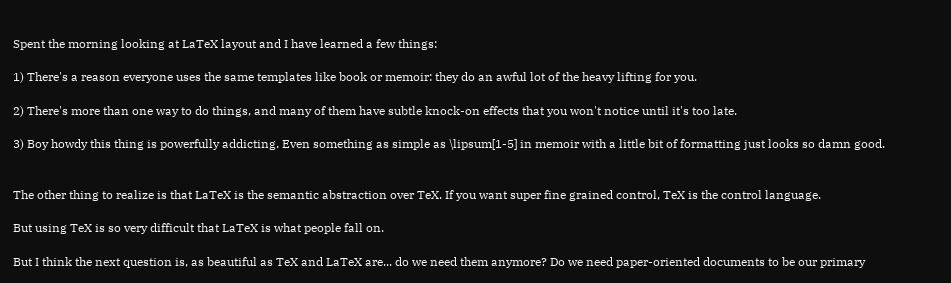Spent the morning looking at LaTeX layout and I have learned a few things:

1) There's a reason everyone uses the same templates like book or memoir: they do an awful lot of the heavy lifting for you.

2) There's more than one way to do things, and many of them have subtle knock-on effects that you won't notice until it's too late.

3) Boy howdy this thing is powerfully addicting. Even something as simple as \lipsum[1-5] in memoir with a little bit of formatting just looks so damn good.


The other thing to realize is that LaTeX is the semantic abstraction over TeX. If you want super fine grained control, TeX is the control language.

But using TeX is so very difficult that LaTeX is what people fall on.

But I think the next question is, as beautiful as TeX and LaTeX are... do we need them anymore? Do we need paper-oriented documents to be our primary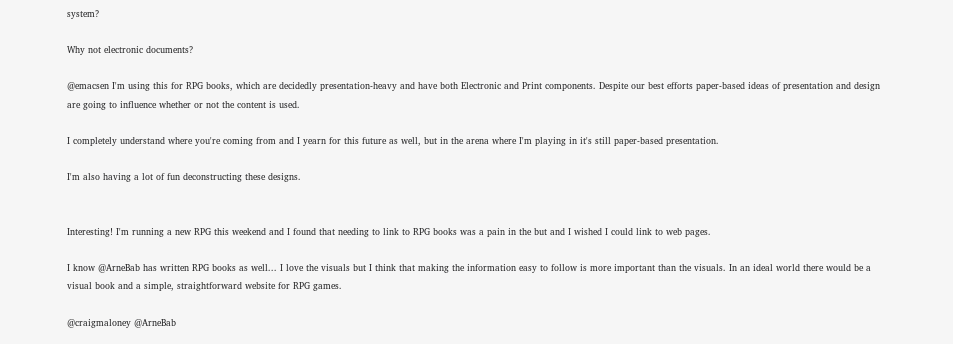system?

Why not electronic documents?

@emacsen I'm using this for RPG books, which are decidedly presentation-heavy and have both Electronic and Print components. Despite our best efforts paper-based ideas of presentation and design are going to influence whether or not the content is used.

I completely understand where you're coming from and I yearn for this future as well, but in the arena where I'm playing in it's still paper-based presentation.

I'm also having a lot of fun deconstructing these designs.


Interesting! I'm running a new RPG this weekend and I found that needing to link to RPG books was a pain in the but and I wished I could link to web pages.

I know @ArneBab has written RPG books as well... I love the visuals but I think that making the information easy to follow is more important than the visuals. In an ideal world there would be a visual book and a simple, straightforward website for RPG games.

@craigmaloney @ArneBab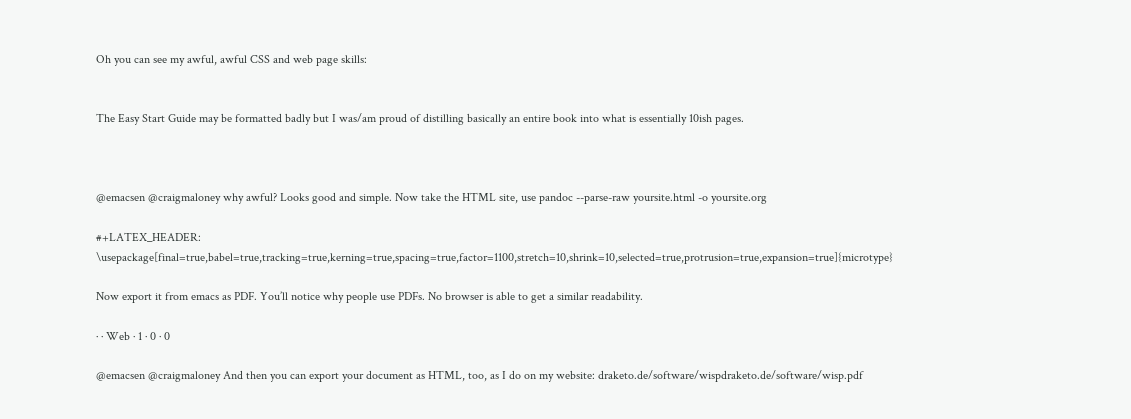Oh you can see my awful, awful CSS and web page skills:


The Easy Start Guide may be formatted badly but I was/am proud of distilling basically an entire book into what is essentially 10ish pages.



@emacsen @craigmaloney why awful? Looks good and simple. Now take the HTML site, use pandoc --parse-raw yoursite.html -o yoursite.org

#+LATEX_HEADER: \usepackage[final=true,babel=true,tracking=true,kerning=true,spacing=true,factor=1100,stretch=10,shrink=10,selected=true,protrusion=true,expansion=true]{microtype}

Now export it from emacs as PDF. You’ll notice why people use PDFs. No browser is able to get a similar readability.

· · Web · 1 · 0 · 0

@emacsen @craigmaloney And then you can export your document as HTML, too, as I do on my website: draketo.de/software/wispdraketo.de/software/wisp.pdf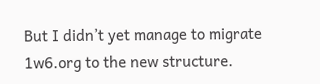But I didn’t yet manage to migrate 1w6.org to the new structure.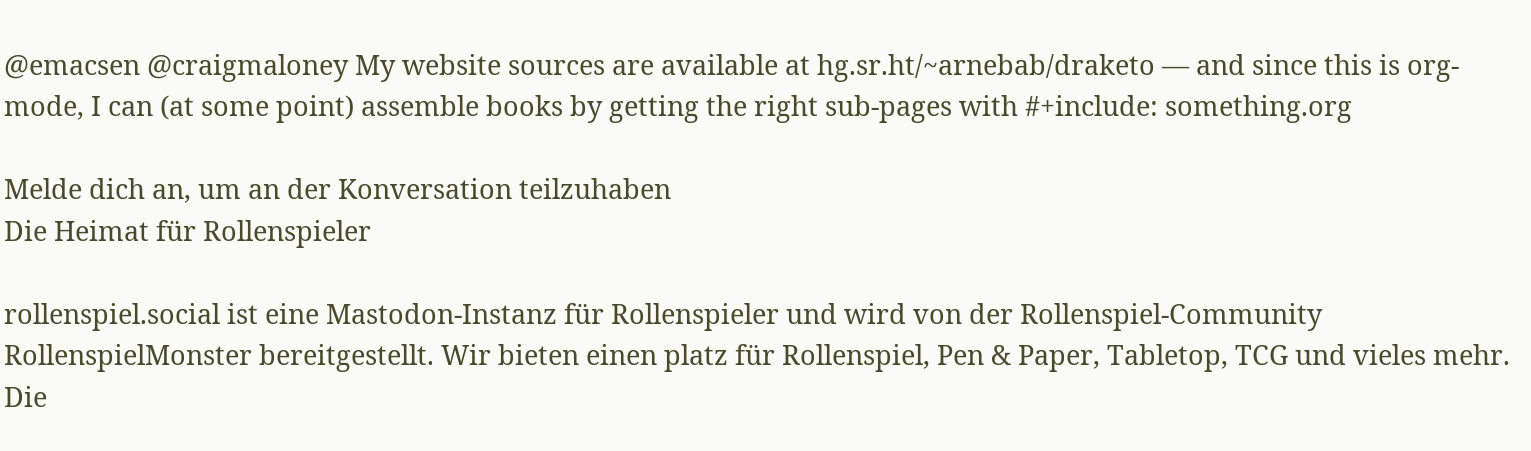@emacsen @craigmaloney My website sources are available at hg.sr.ht/~arnebab/draketo — and since this is org-mode, I can (at some point) assemble books by getting the right sub-pages with #+include: something.org

Melde dich an, um an der Konversation teilzuhaben
Die Heimat für Rollenspieler

rollenspiel.social ist eine Mastodon-Instanz für Rollenspieler und wird von der Rollenspiel-Community RollenspielMonster bereitgestellt. Wir bieten einen platz für Rollenspiel, Pen & Paper, Tabletop, TCG und vieles mehr. Die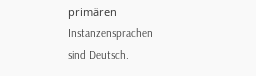primären Instanzensprachen sind Deutsch.